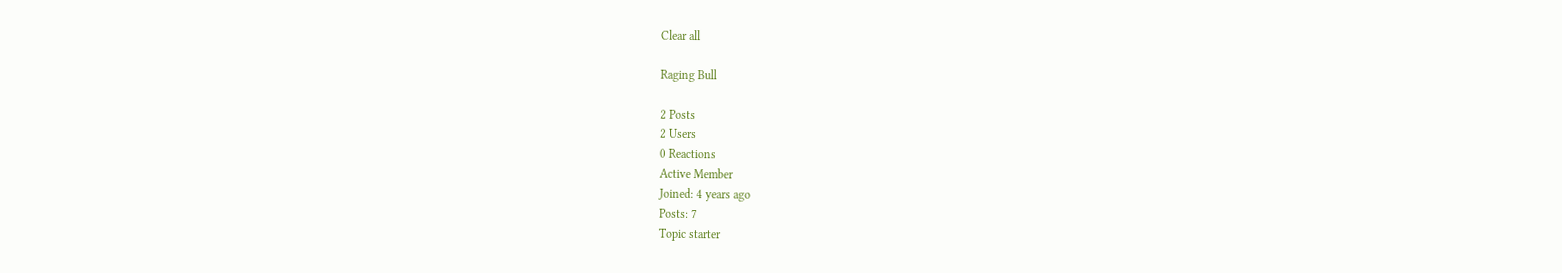Clear all

Raging Bull

2 Posts
2 Users
0 Reactions
Active Member
Joined: 4 years ago
Posts: 7
Topic starter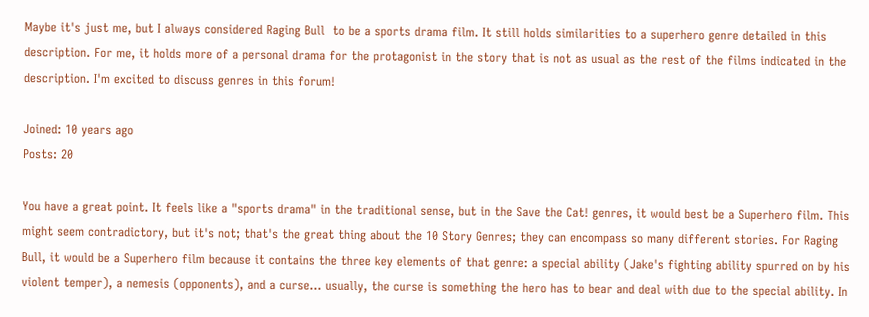Maybe it's just me, but I always considered Raging Bull  to be a sports drama film. It still holds similarities to a superhero genre detailed in this description. For me, it holds more of a personal drama for the protagonist in the story that is not as usual as the rest of the films indicated in the description. I'm excited to discuss genres in this forum!

Joined: 10 years ago
Posts: 20

You have a great point. It feels like a "sports drama" in the traditional sense, but in the Save the Cat! genres, it would best be a Superhero film. This might seem contradictory, but it's not; that's the great thing about the 10 Story Genres; they can encompass so many different stories. For Raging Bull, it would be a Superhero film because it contains the three key elements of that genre: a special ability (Jake's fighting ability spurred on by his violent temper), a nemesis (opponents), and a curse... usually, the curse is something the hero has to bear and deal with due to the special ability. In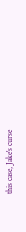this case, Jake's curse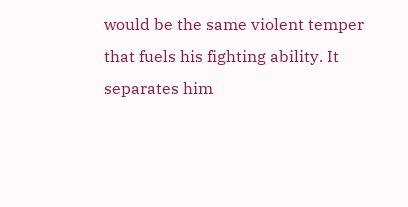would be the same violent temper that fuels his fighting ability. It separates him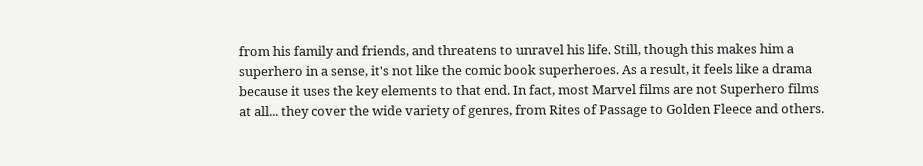from his family and friends, and threatens to unravel his life. Still, though this makes him a superhero in a sense, it's not like the comic book superheroes. As a result, it feels like a drama because it uses the key elements to that end. In fact, most Marvel films are not Superhero films at all... they cover the wide variety of genres, from Rites of Passage to Golden Fleece and others.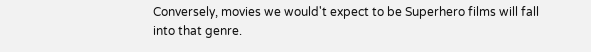Conversely, movies we would't expect to be Superhero films will fall into that genre.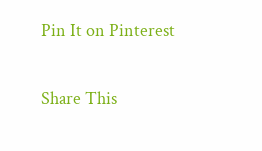Pin It on Pinterest

Share This